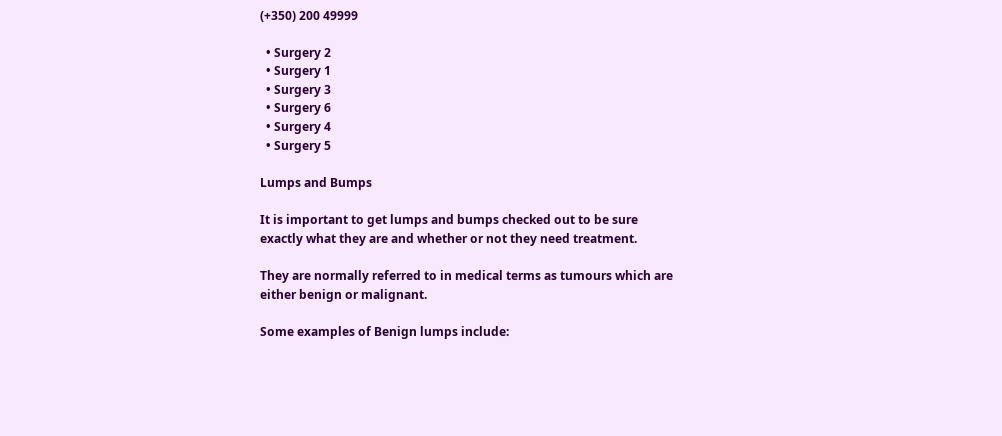(+350) 200 49999

  • Surgery 2
  • Surgery 1
  • Surgery 3
  • Surgery 6
  • Surgery 4
  • Surgery 5

Lumps and Bumps

It is important to get lumps and bumps checked out to be sure exactly what they are and whether or not they need treatment.

They are normally referred to in medical terms as tumours which are either benign or malignant.

Some examples of Benign lumps include: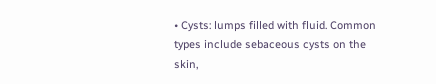• Cysts: lumps filled with fluid. Common types include sebaceous cysts on the skin,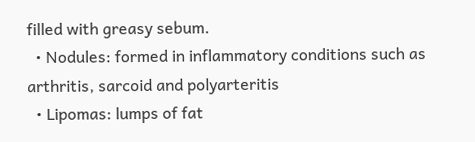filled with greasy sebum.
  • Nodules: formed in inflammatory conditions such as arthritis, sarcoid and polyarteritis
  • Lipomas: lumps of fat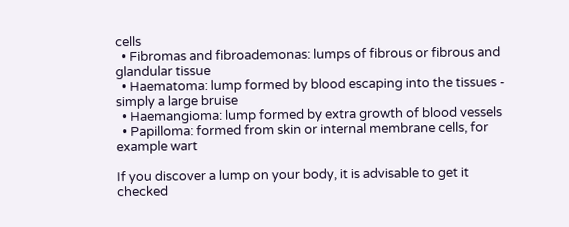cells
  • Fibromas and fibroademonas: lumps of fibrous or fibrous and glandular tissue
  • Haematoma: lump formed by blood escaping into the tissues - simply a large bruise
  • Haemangioma: lump formed by extra growth of blood vessels
  • Papilloma: formed from skin or internal membrane cells, for example wart

If you discover a lump on your body, it is advisable to get it checked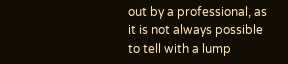out by a professional, as it is not always possible to tell with a lump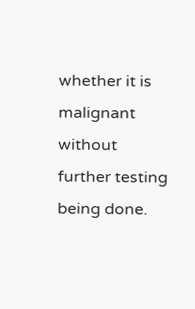whether it is malignant without further testing being done.